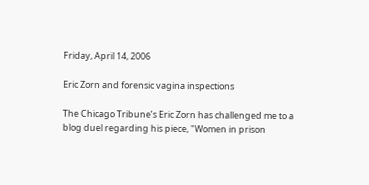Friday, April 14, 2006

Eric Zorn and forensic vagina inspections

The Chicago Tribune’s Eric Zorn has challenged me to a blog duel regarding his piece, "Women in prison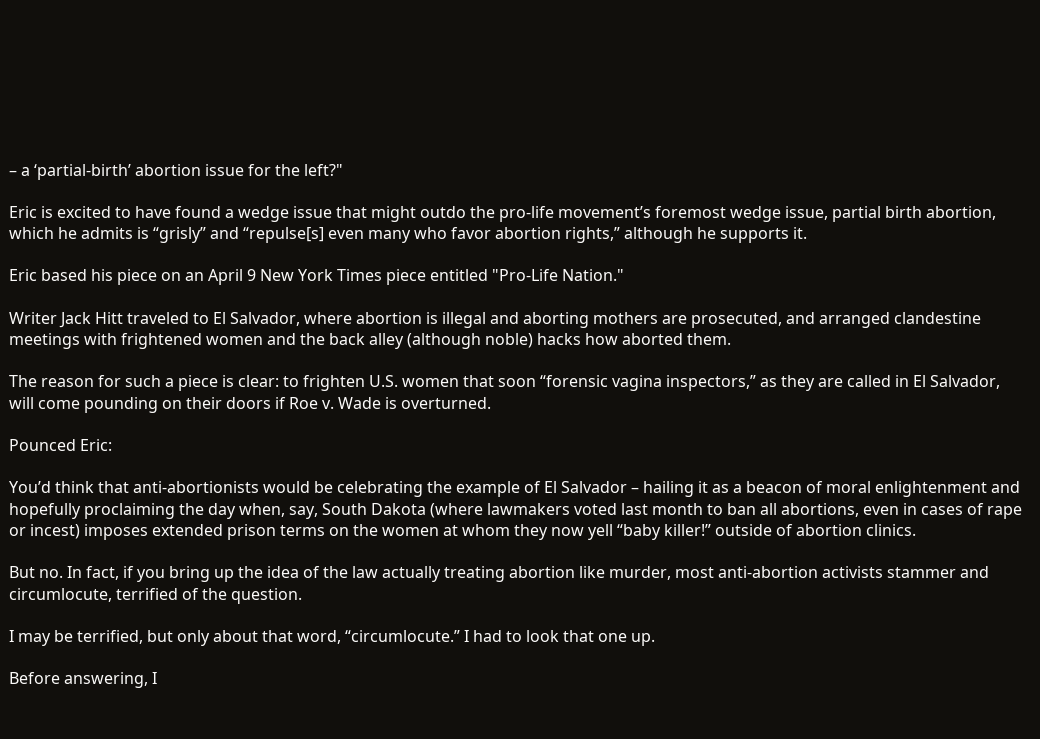– a ‘partial-birth’ abortion issue for the left?"

Eric is excited to have found a wedge issue that might outdo the pro-life movement’s foremost wedge issue, partial birth abortion, which he admits is “grisly” and “repulse[s] even many who favor abortion rights,” although he supports it.

Eric based his piece on an April 9 New York Times piece entitled "Pro-Life Nation."

Writer Jack Hitt traveled to El Salvador, where abortion is illegal and aborting mothers are prosecuted, and arranged clandestine meetings with frightened women and the back alley (although noble) hacks how aborted them.

The reason for such a piece is clear: to frighten U.S. women that soon “forensic vagina inspectors,” as they are called in El Salvador, will come pounding on their doors if Roe v. Wade is overturned.

Pounced Eric:

You’d think that anti-abortionists would be celebrating the example of El Salvador – hailing it as a beacon of moral enlightenment and hopefully proclaiming the day when, say, South Dakota (where lawmakers voted last month to ban all abortions, even in cases of rape or incest) imposes extended prison terms on the women at whom they now yell “baby killer!” outside of abortion clinics.

But no. In fact, if you bring up the idea of the law actually treating abortion like murder, most anti-abortion activists stammer and circumlocute, terrified of the question.

I may be terrified, but only about that word, “circumlocute.” I had to look that one up.

Before answering, I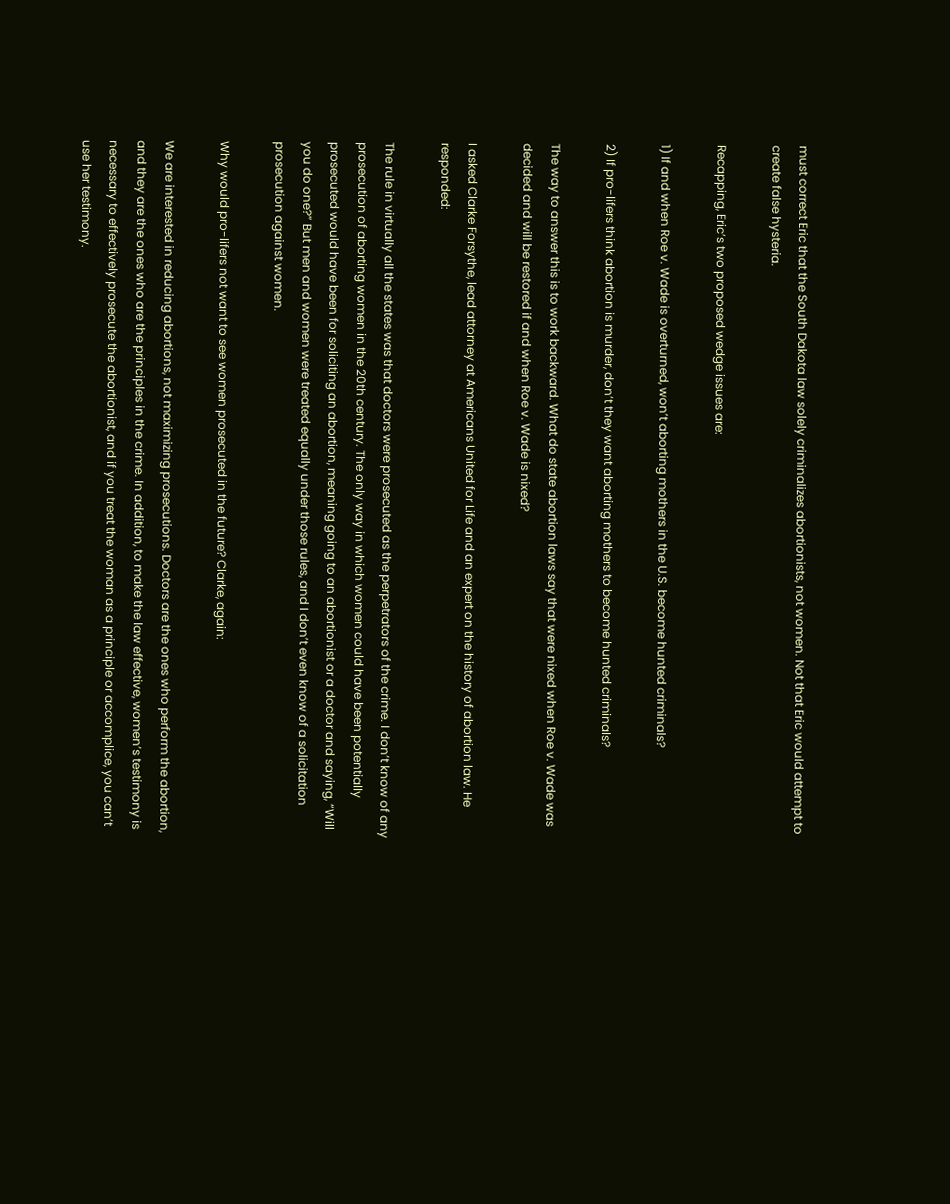must correct Eric that the South Dakota law solely criminalizes abortionists, not women. Not that Eric would attempt to create false hysteria.

Recapping, Eric’s two proposed wedge issues are:

1) If and when Roe v. Wade is overturned, won’t aborting mothers in the U.S. become hunted criminals?

2) If pro-lifers think abortion is murder, don’t they want aborting mothers to become hunted criminals?

The way to answer this is to work backward. What do state abortion laws say that were nixed when Roe v. Wade was decided and will be restored if and when Roe v. Wade is nixed?

I asked Clarke Forsythe, lead attorney at Americans United for Life and an expert on the history of abortion law. He responded:

The rule in virtually all the states was that doctors were prosecuted as the perpetrators of the crime. I don’t know of any prosecution of aborting women in the 20th century. The only way in which women could have been potentially prosecuted would have been for soliciting an abortion, meaning going to an abortionist or a doctor and saying, “Will you do one?” But men and women were treated equally under those rules, and I don’t even know of a solicitation prosecution against women.

Why would pro-lifers not want to see women prosecuted in the future? Clarke, again:

We are interested in reducing abortions, not maximizing prosecutions. Doctors are the ones who perform the abortion, and they are the ones who are the principles in the crime. In addition, to make the law effective, women’s testimony is necessary to effectively prosecute the abortionist, and if you treat the woman as a principle or accomplice, you can’t use her testimony.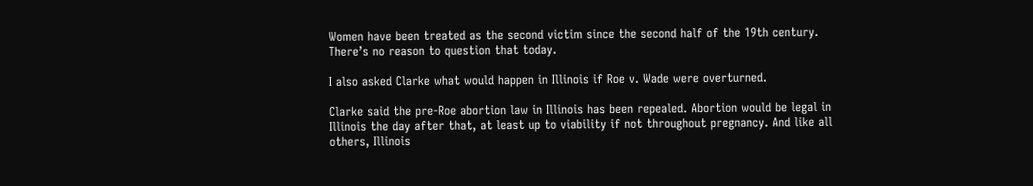Women have been treated as the second victim since the second half of the 19th century. There’s no reason to question that today.

I also asked Clarke what would happen in Illinois if Roe v. Wade were overturned.

Clarke said the pre-Roe abortion law in Illinois has been repealed. Abortion would be legal in Illinois the day after that, at least up to viability if not throughout pregnancy. And like all others, Illinois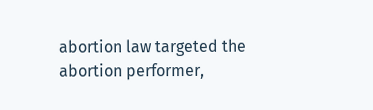abortion law targeted the abortion performer,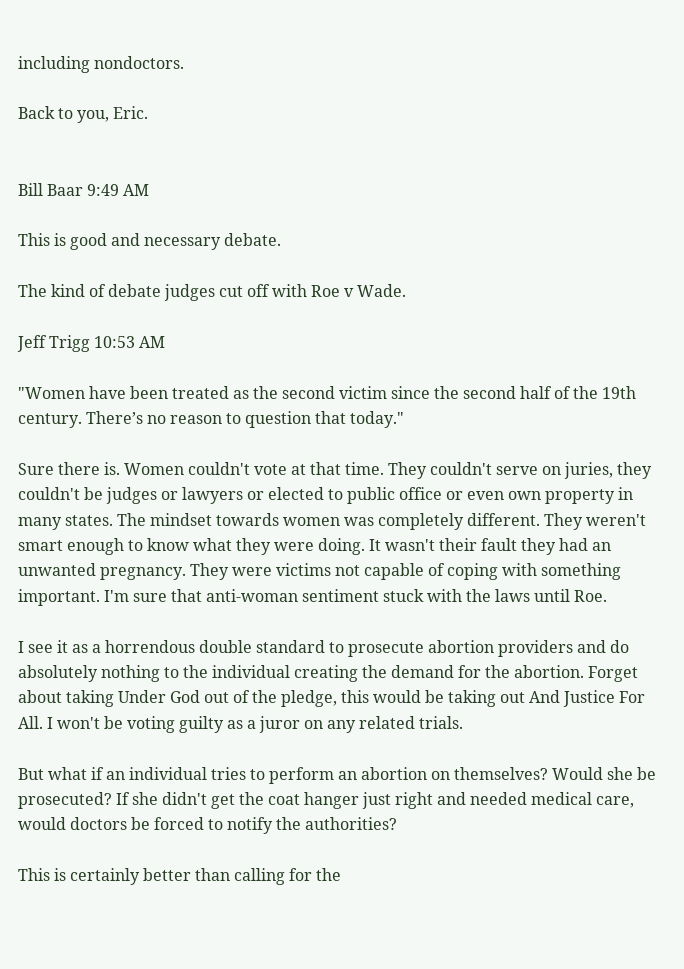including nondoctors.

Back to you, Eric.


Bill Baar 9:49 AM

This is good and necessary debate.

The kind of debate judges cut off with Roe v Wade.

Jeff Trigg 10:53 AM

"Women have been treated as the second victim since the second half of the 19th century. There’s no reason to question that today."

Sure there is. Women couldn't vote at that time. They couldn't serve on juries, they couldn't be judges or lawyers or elected to public office or even own property in many states. The mindset towards women was completely different. They weren't smart enough to know what they were doing. It wasn't their fault they had an unwanted pregnancy. They were victims not capable of coping with something important. I'm sure that anti-woman sentiment stuck with the laws until Roe.

I see it as a horrendous double standard to prosecute abortion providers and do absolutely nothing to the individual creating the demand for the abortion. Forget about taking Under God out of the pledge, this would be taking out And Justice For All. I won't be voting guilty as a juror on any related trials.

But what if an individual tries to perform an abortion on themselves? Would she be prosecuted? If she didn't get the coat hanger just right and needed medical care, would doctors be forced to notify the authorities?

This is certainly better than calling for the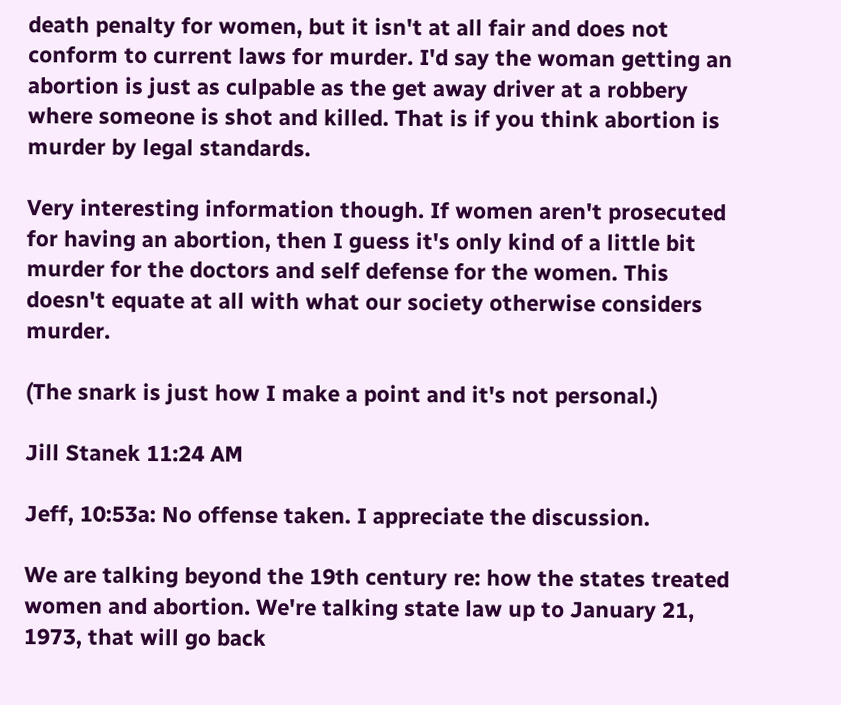death penalty for women, but it isn't at all fair and does not conform to current laws for murder. I'd say the woman getting an abortion is just as culpable as the get away driver at a robbery where someone is shot and killed. That is if you think abortion is murder by legal standards.

Very interesting information though. If women aren't prosecuted for having an abortion, then I guess it's only kind of a little bit murder for the doctors and self defense for the women. This doesn't equate at all with what our society otherwise considers murder.

(The snark is just how I make a point and it's not personal.)

Jill Stanek 11:24 AM

Jeff, 10:53a: No offense taken. I appreciate the discussion.

We are talking beyond the 19th century re: how the states treated women and abortion. We're talking state law up to January 21, 1973, that will go back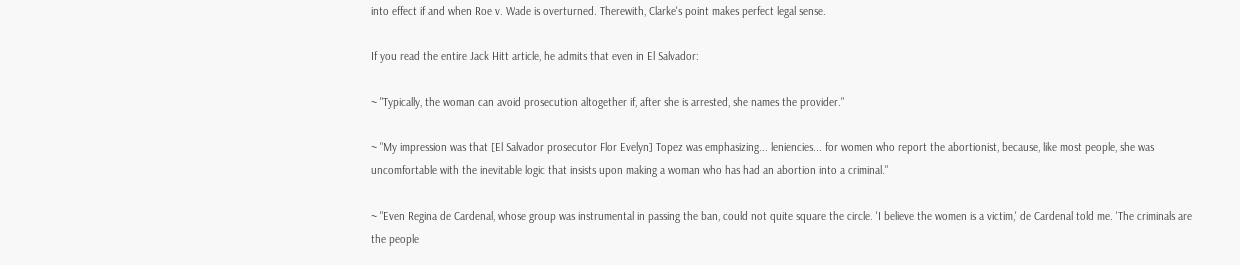into effect if and when Roe v. Wade is overturned. Therewith, Clarke's point makes perfect legal sense.

If you read the entire Jack Hitt article, he admits that even in El Salvador:

~ "Typically, the woman can avoid prosecution altogether if, after she is arrested, she names the provider."

~ "My impression was that [El Salvador prosecutor Flor Evelyn] Topez was emphasizing... leniencies... for women who report the abortionist, because, like most people, she was uncomfortable with the inevitable logic that insists upon making a woman who has had an abortion into a criminal."

~ "Even Regina de Cardenal, whose group was instrumental in passing the ban, could not quite square the circle. 'I believe the women is a victim,' de Cardenal told me. 'The criminals are the people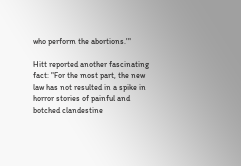who perform the abortions.'"

Hitt reported another fascinating fact: "For the most part, the new law has not resulted in a spike in horror stories of painful and botched clandestine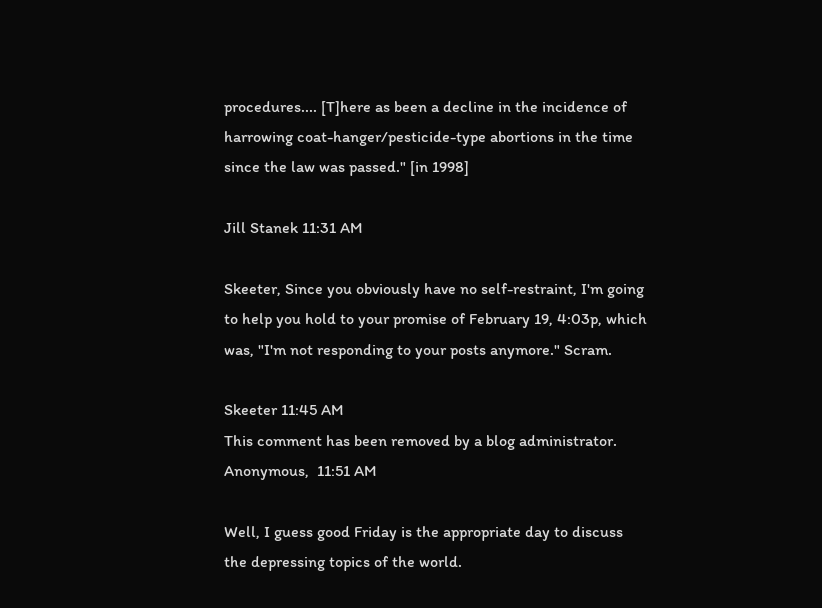procedures.... [T]here as been a decline in the incidence of harrowing coat-hanger/pesticide-type abortions in the time since the law was passed." [in 1998]

Jill Stanek 11:31 AM

Skeeter, Since you obviously have no self-restraint, I'm going to help you hold to your promise of February 19, 4:03p, which was, "I'm not responding to your posts anymore." Scram.

Skeeter 11:45 AM
This comment has been removed by a blog administrator.
Anonymous,  11:51 AM

Well, I guess good Friday is the appropriate day to discuss the depressing topics of the world.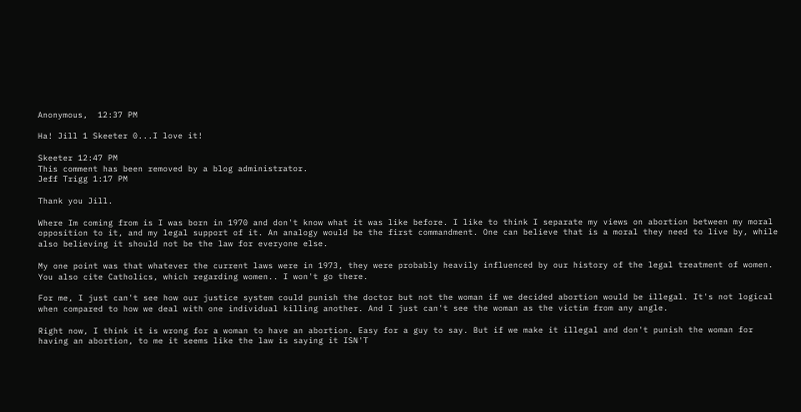Anonymous,  12:37 PM

Ha! Jill 1 Skeeter 0...I love it!

Skeeter 12:47 PM
This comment has been removed by a blog administrator.
Jeff Trigg 1:17 PM

Thank you Jill.

Where Im coming from is I was born in 1970 and don't know what it was like before. I like to think I separate my views on abortion between my moral opposition to it, and my legal support of it. An analogy would be the first commandment. One can believe that is a moral they need to live by, while also believing it should not be the law for everyone else.

My one point was that whatever the current laws were in 1973, they were probably heavily influenced by our history of the legal treatment of women. You also cite Catholics, which regarding women.. I won't go there.

For me, I just can't see how our justice system could punish the doctor but not the woman if we decided abortion would be illegal. It's not logical when compared to how we deal with one individual killing another. And I just can't see the woman as the victim from any angle.

Right now, I think it is wrong for a woman to have an abortion. Easy for a guy to say. But if we make it illegal and don't punish the woman for having an abortion, to me it seems like the law is saying it ISN'T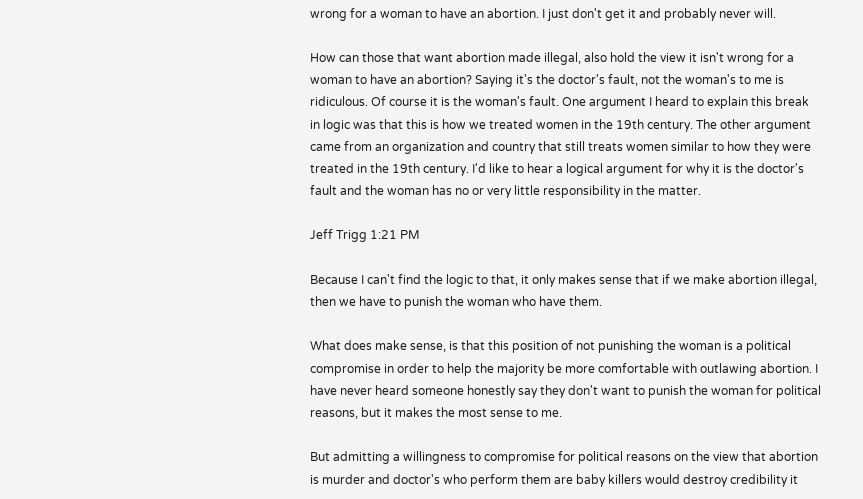wrong for a woman to have an abortion. I just don't get it and probably never will.

How can those that want abortion made illegal, also hold the view it isn't wrong for a woman to have an abortion? Saying it's the doctor's fault, not the woman's to me is ridiculous. Of course it is the woman's fault. One argument I heard to explain this break in logic was that this is how we treated women in the 19th century. The other argument came from an organization and country that still treats women similar to how they were treated in the 19th century. I'd like to hear a logical argument for why it is the doctor's fault and the woman has no or very little responsibility in the matter.

Jeff Trigg 1:21 PM

Because I can't find the logic to that, it only makes sense that if we make abortion illegal, then we have to punish the woman who have them.

What does make sense, is that this position of not punishing the woman is a political compromise in order to help the majority be more comfortable with outlawing abortion. I have never heard someone honestly say they don't want to punish the woman for political reasons, but it makes the most sense to me.

But admitting a willingness to compromise for political reasons on the view that abortion is murder and doctor's who perform them are baby killers would destroy credibility it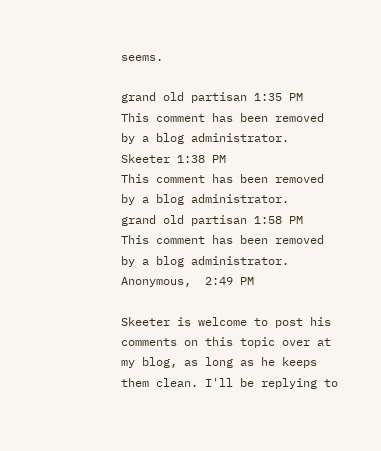seems.

grand old partisan 1:35 PM
This comment has been removed by a blog administrator.
Skeeter 1:38 PM
This comment has been removed by a blog administrator.
grand old partisan 1:58 PM
This comment has been removed by a blog administrator.
Anonymous,  2:49 PM

Skeeter is welcome to post his comments on this topic over at my blog, as long as he keeps them clean. I'll be replying to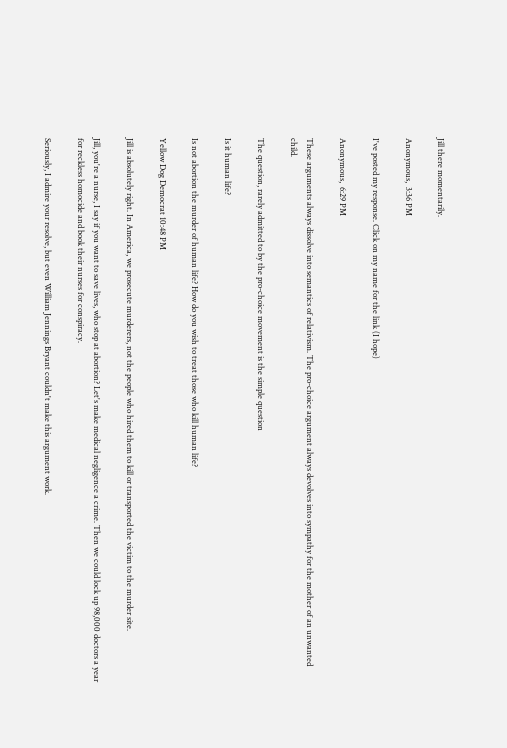Jill there momentarily.

Anonymous,  3:36 PM

I've posted my response. Click on my name for the link (I hope)

Anonymous,  6:29 PM

These arguments always dissolve into semantics of relativism. The pro-choice argument always devolves into sympathy for the mother of an unwanted child.

The question, rarely admitted to by the pro-choice movement is the simple question

Is it human life?

Is not abortion the murder of human life? How do you wish to treat those who kill human life?

Yellow Dog Democrat 10:48 PM

Jill is absolutely right. In America, we prosecute murderers, not the people who hired them to kill or transported the victim to the murder site.

Jill, you're a nurse, I say if you want to save lives, who stop at abortion? Let's make medical negligence a crime. Then we could lock up 98,000 doctors a year for reckless homocide and book their nurses for conspiracy.

Seriously, I admire your resolve, but even William Jennings Bryant couldn't make this argument work.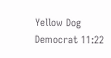Yellow Dog Democrat 11:22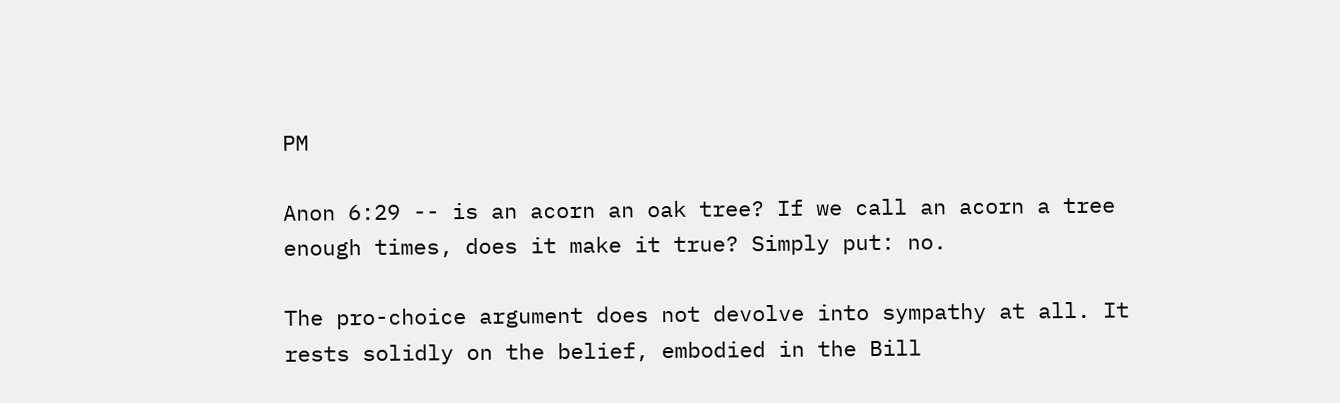PM

Anon 6:29 -- is an acorn an oak tree? If we call an acorn a tree enough times, does it make it true? Simply put: no.

The pro-choice argument does not devolve into sympathy at all. It rests solidly on the belief, embodied in the Bill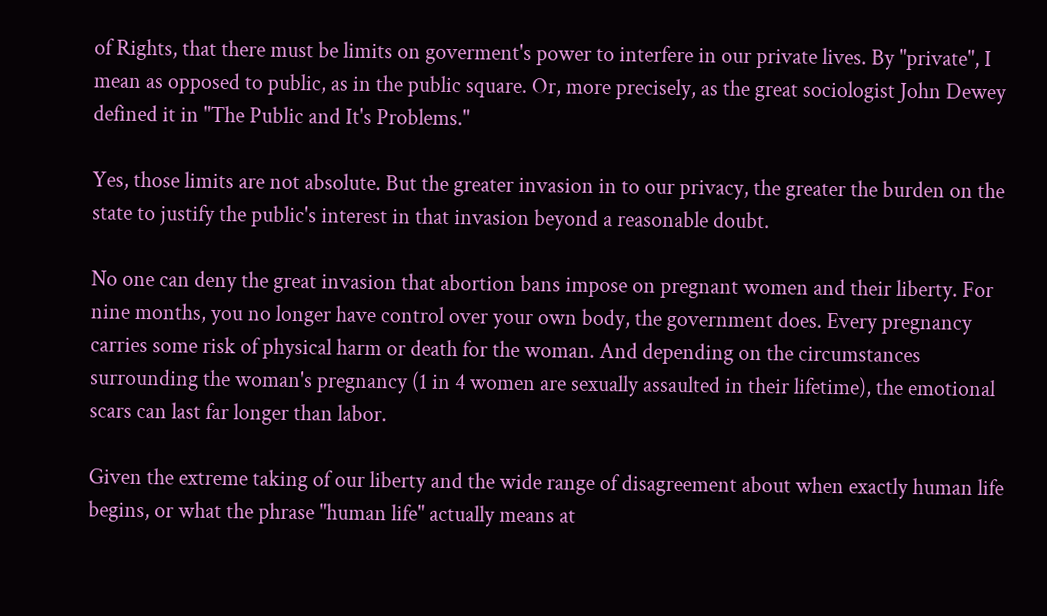of Rights, that there must be limits on goverment's power to interfere in our private lives. By "private", I mean as opposed to public, as in the public square. Or, more precisely, as the great sociologist John Dewey defined it in "The Public and It's Problems."

Yes, those limits are not absolute. But the greater invasion in to our privacy, the greater the burden on the state to justify the public's interest in that invasion beyond a reasonable doubt.

No one can deny the great invasion that abortion bans impose on pregnant women and their liberty. For nine months, you no longer have control over your own body, the government does. Every pregnancy carries some risk of physical harm or death for the woman. And depending on the circumstances surrounding the woman's pregnancy (1 in 4 women are sexually assaulted in their lifetime), the emotional scars can last far longer than labor.

Given the extreme taking of our liberty and the wide range of disagreement about when exactly human life begins, or what the phrase "human life" actually means at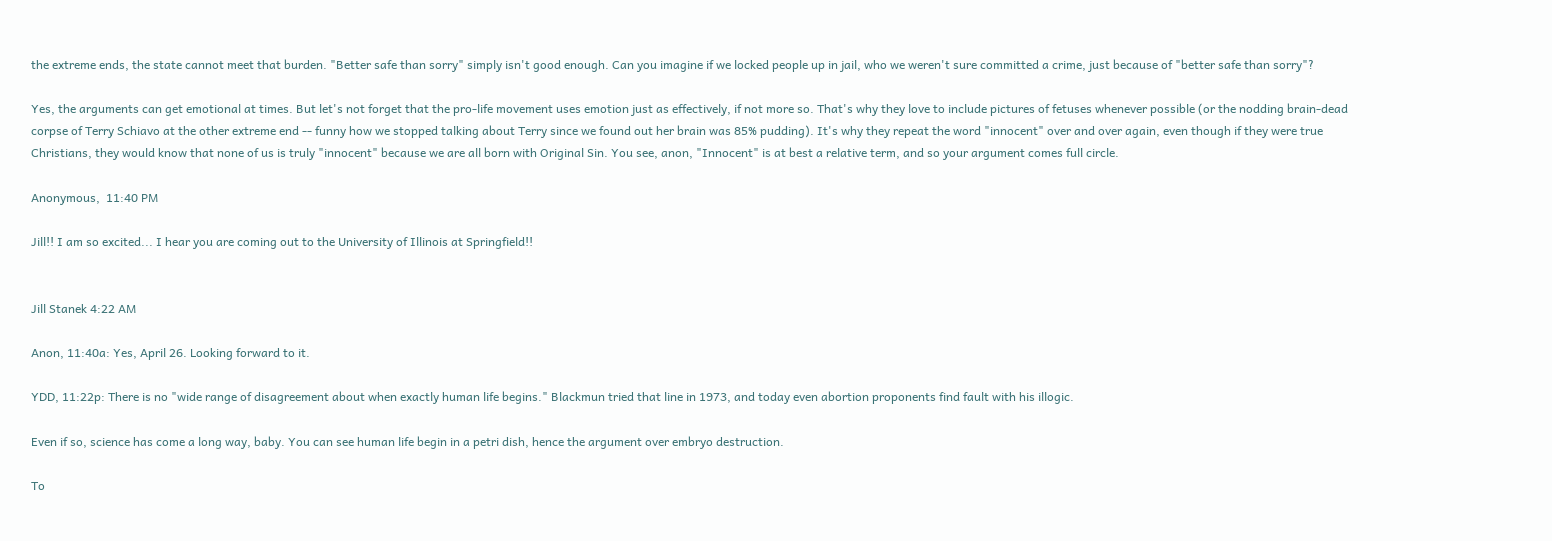the extreme ends, the state cannot meet that burden. "Better safe than sorry" simply isn't good enough. Can you imagine if we locked people up in jail, who we weren't sure committed a crime, just because of "better safe than sorry"?

Yes, the arguments can get emotional at times. But let's not forget that the pro-life movement uses emotion just as effectively, if not more so. That's why they love to include pictures of fetuses whenever possible (or the nodding brain-dead corpse of Terry Schiavo at the other extreme end -- funny how we stopped talking about Terry since we found out her brain was 85% pudding). It's why they repeat the word "innocent" over and over again, even though if they were true Christians, they would know that none of us is truly "innocent" because we are all born with Original Sin. You see, anon, "Innocent" is at best a relative term, and so your argument comes full circle.

Anonymous,  11:40 PM

Jill!! I am so excited... I hear you are coming out to the University of Illinois at Springfield!!


Jill Stanek 4:22 AM

Anon, 11:40a: Yes, April 26. Looking forward to it.

YDD, 11:22p: There is no "wide range of disagreement about when exactly human life begins." Blackmun tried that line in 1973, and today even abortion proponents find fault with his illogic.

Even if so, science has come a long way, baby. You can see human life begin in a petri dish, hence the argument over embryo destruction.

To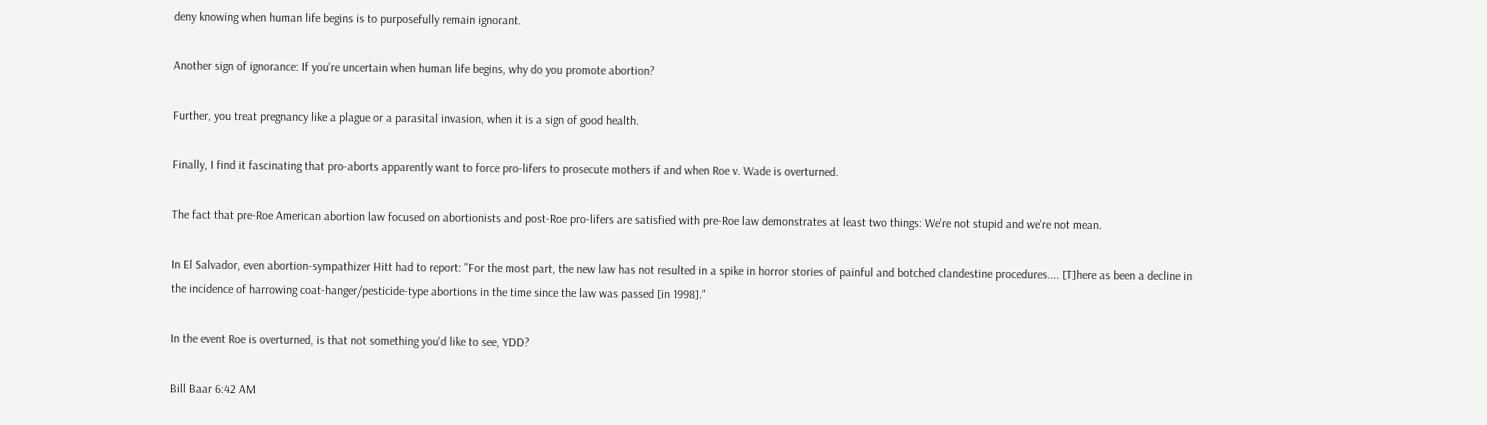deny knowing when human life begins is to purposefully remain ignorant.

Another sign of ignorance: If you're uncertain when human life begins, why do you promote abortion?

Further, you treat pregnancy like a plague or a parasital invasion, when it is a sign of good health.

Finally, I find it fascinating that pro-aborts apparently want to force pro-lifers to prosecute mothers if and when Roe v. Wade is overturned.

The fact that pre-Roe American abortion law focused on abortionists and post-Roe pro-lifers are satisfied with pre-Roe law demonstrates at least two things: We're not stupid and we're not mean.

In El Salvador, even abortion-sympathizer Hitt had to report: "For the most part, the new law has not resulted in a spike in horror stories of painful and botched clandestine procedures.... [T]here as been a decline in the incidence of harrowing coat-hanger/pesticide-type abortions in the time since the law was passed [in 1998]."

In the event Roe is overturned, is that not something you'd like to see, YDD?

Bill Baar 6:42 AM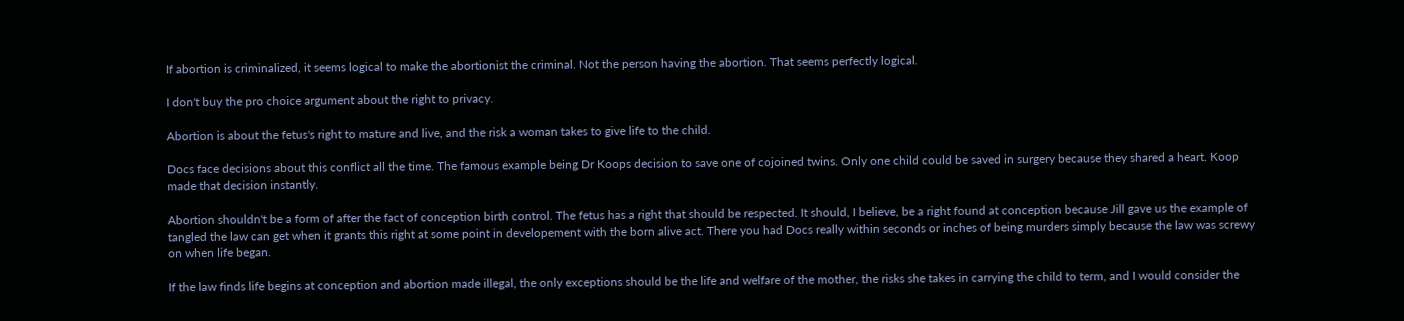If abortion is criminalized, it seems logical to make the abortionist the criminal. Not the person having the abortion. That seems perfectly logical.

I don't buy the pro choice argument about the right to privacy.

Abortion is about the fetus's right to mature and live, and the risk a woman takes to give life to the child.

Docs face decisions about this conflict all the time. The famous example being Dr Koops decision to save one of cojoined twins. Only one child could be saved in surgery because they shared a heart. Koop made that decision instantly.

Abortion shouldn't be a form of after the fact of conception birth control. The fetus has a right that should be respected. It should, I believe, be a right found at conception because Jill gave us the example of tangled the law can get when it grants this right at some point in developement with the born alive act. There you had Docs really within seconds or inches of being murders simply because the law was screwy on when life began.

If the law finds life begins at conception and abortion made illegal, the only exceptions should be the life and welfare of the mother, the risks she takes in carrying the child to term, and I would consider the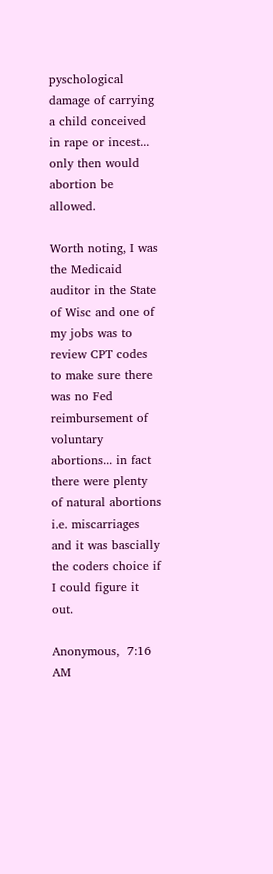pyschological damage of carrying a child conceived in rape or incest... only then would abortion be allowed.

Worth noting, I was the Medicaid auditor in the State of Wisc and one of my jobs was to review CPT codes to make sure there was no Fed reimbursement of voluntary abortions... in fact there were plenty of natural abortions i.e. miscarriages and it was bascially the coders choice if I could figure it out.

Anonymous,  7:16 AM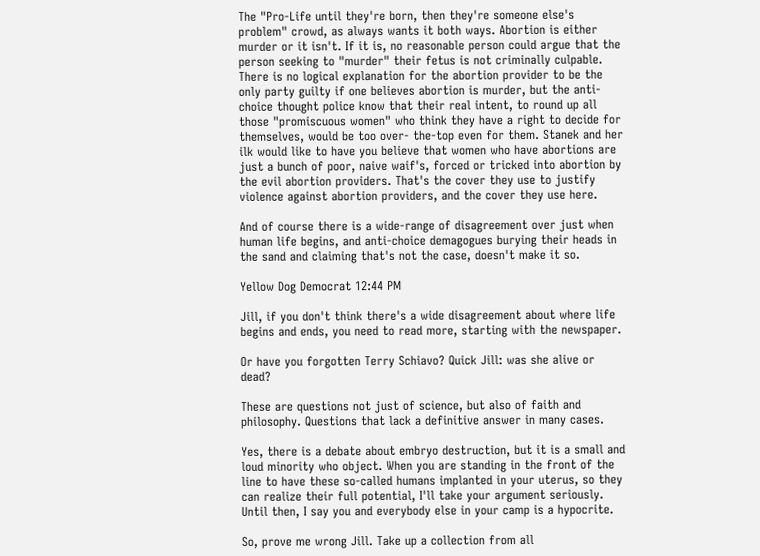The "Pro-Life until they're born, then they're someone else's problem" crowd, as always wants it both ways. Abortion is either murder or it isn't. If it is, no reasonable person could argue that the person seeking to "murder" their fetus is not criminally culpable. There is no logical explanation for the abortion provider to be the only party guilty if one believes abortion is murder, but the anti-choice thought police know that their real intent, to round up all those "promiscuous women" who think they have a right to decide for themselves, would be too over- the-top even for them. Stanek and her ilk would like to have you believe that women who have abortions are just a bunch of poor, naive waif's, forced or tricked into abortion by the evil abortion providers. That's the cover they use to justify violence against abortion providers, and the cover they use here.

And of course there is a wide-range of disagreement over just when human life begins, and anti-choice demagogues burying their heads in the sand and claiming that's not the case, doesn't make it so.

Yellow Dog Democrat 12:44 PM

Jill, if you don't think there's a wide disagreement about where life begins and ends, you need to read more, starting with the newspaper.

Or have you forgotten Terry Schiavo? Quick Jill: was she alive or dead?

These are questions not just of science, but also of faith and philosophy. Questions that lack a definitive answer in many cases.

Yes, there is a debate about embryo destruction, but it is a small and loud minority who object. When you are standing in the front of the line to have these so-called humans implanted in your uterus, so they can realize their full potential, I'll take your argument seriously. Until then, I say you and everybody else in your camp is a hypocrite.

So, prove me wrong Jill. Take up a collection from all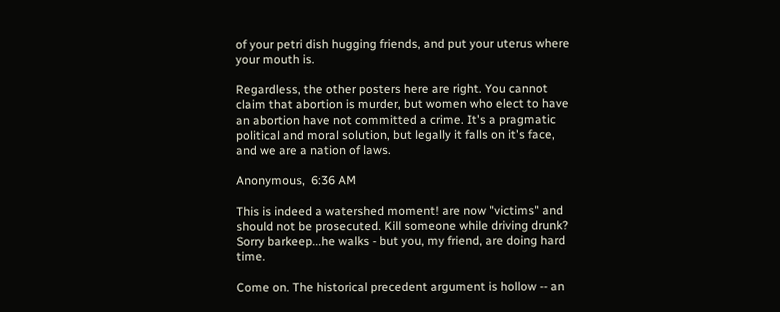of your petri dish hugging friends, and put your uterus where your mouth is.

Regardless, the other posters here are right. You cannot claim that abortion is murder, but women who elect to have an abortion have not committed a crime. It's a pragmatic political and moral solution, but legally it falls on it's face, and we are a nation of laws.

Anonymous,  6:36 AM

This is indeed a watershed moment! are now "victims" and should not be prosecuted. Kill someone while driving drunk? Sorry barkeep...he walks - but you, my friend, are doing hard time.

Come on. The historical precedent argument is hollow -- an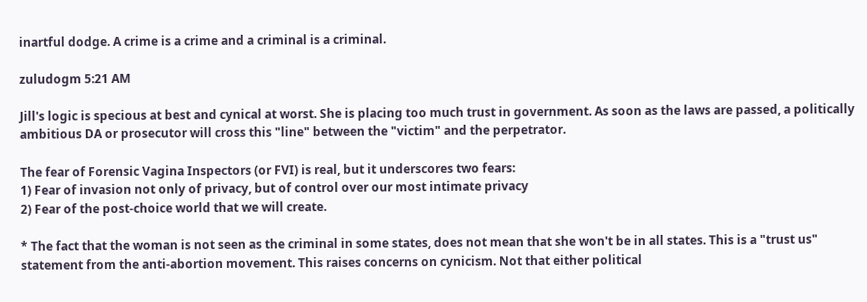inartful dodge. A crime is a crime and a criminal is a criminal.

zuludogm 5:21 AM

Jill's logic is specious at best and cynical at worst. She is placing too much trust in government. As soon as the laws are passed, a politically ambitious DA or prosecutor will cross this "line" between the "victim" and the perpetrator.

The fear of Forensic Vagina Inspectors (or FVI) is real, but it underscores two fears:
1) Fear of invasion not only of privacy, but of control over our most intimate privacy
2) Fear of the post-choice world that we will create.

* The fact that the woman is not seen as the criminal in some states, does not mean that she won't be in all states. This is a "trust us" statement from the anti-abortion movement. This raises concerns on cynicism. Not that either political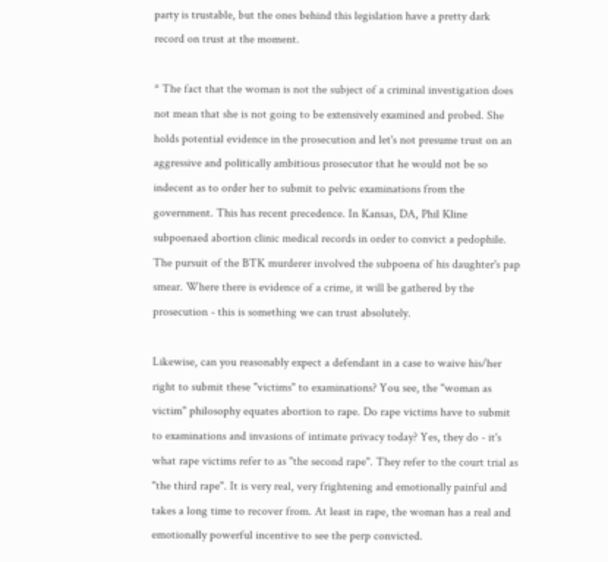party is trustable, but the ones behind this legislation have a pretty dark record on trust at the moment.

* The fact that the woman is not the subject of a criminal investigation does not mean that she is not going to be extensively examined and probed. She holds potential evidence in the prosecution and let's not presume trust on an aggressive and politically ambitious prosecutor that he would not be so indecent as to order her to submit to pelvic examinations from the government. This has recent precedence. In Kansas, DA, Phil Kline subpoenaed abortion clinic medical records in order to convict a pedophile. The pursuit of the BTK murderer involved the subpoena of his daughter's pap smear. Where there is evidence of a crime, it will be gathered by the prosecution - this is something we can trust absolutely.

Likewise, can you reasonably expect a defendant in a case to waive his/her right to submit these "victims" to examinations? You see, the "woman as victim" philosophy equates abortion to rape. Do rape victims have to submit to examinations and invasions of intimate privacy today? Yes, they do - it's what rape victims refer to as "the second rape". They refer to the court trial as "the third rape". It is very real, very frightening and emotionally painful and takes a long time to recover from. At least in rape, the woman has a real and emotionally powerful incentive to see the perp convicted.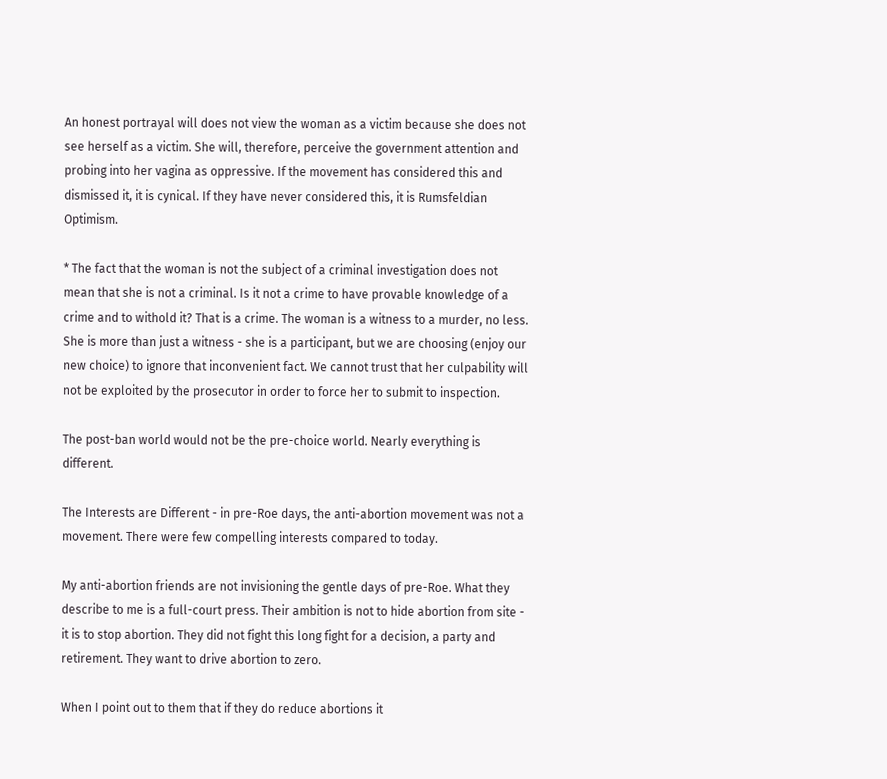An honest portrayal will does not view the woman as a victim because she does not see herself as a victim. She will, therefore, perceive the government attention and probing into her vagina as oppressive. If the movement has considered this and dismissed it, it is cynical. If they have never considered this, it is Rumsfeldian Optimism.

* The fact that the woman is not the subject of a criminal investigation does not mean that she is not a criminal. Is it not a crime to have provable knowledge of a crime and to withold it? That is a crime. The woman is a witness to a murder, no less. She is more than just a witness - she is a participant, but we are choosing (enjoy our new choice) to ignore that inconvenient fact. We cannot trust that her culpability will not be exploited by the prosecutor in order to force her to submit to inspection.

The post-ban world would not be the pre-choice world. Nearly everything is different.

The Interests are Different - in pre-Roe days, the anti-abortion movement was not a movement. There were few compelling interests compared to today.

My anti-abortion friends are not invisioning the gentle days of pre-Roe. What they describe to me is a full-court press. Their ambition is not to hide abortion from site - it is to stop abortion. They did not fight this long fight for a decision, a party and retirement. They want to drive abortion to zero.

When I point out to them that if they do reduce abortions it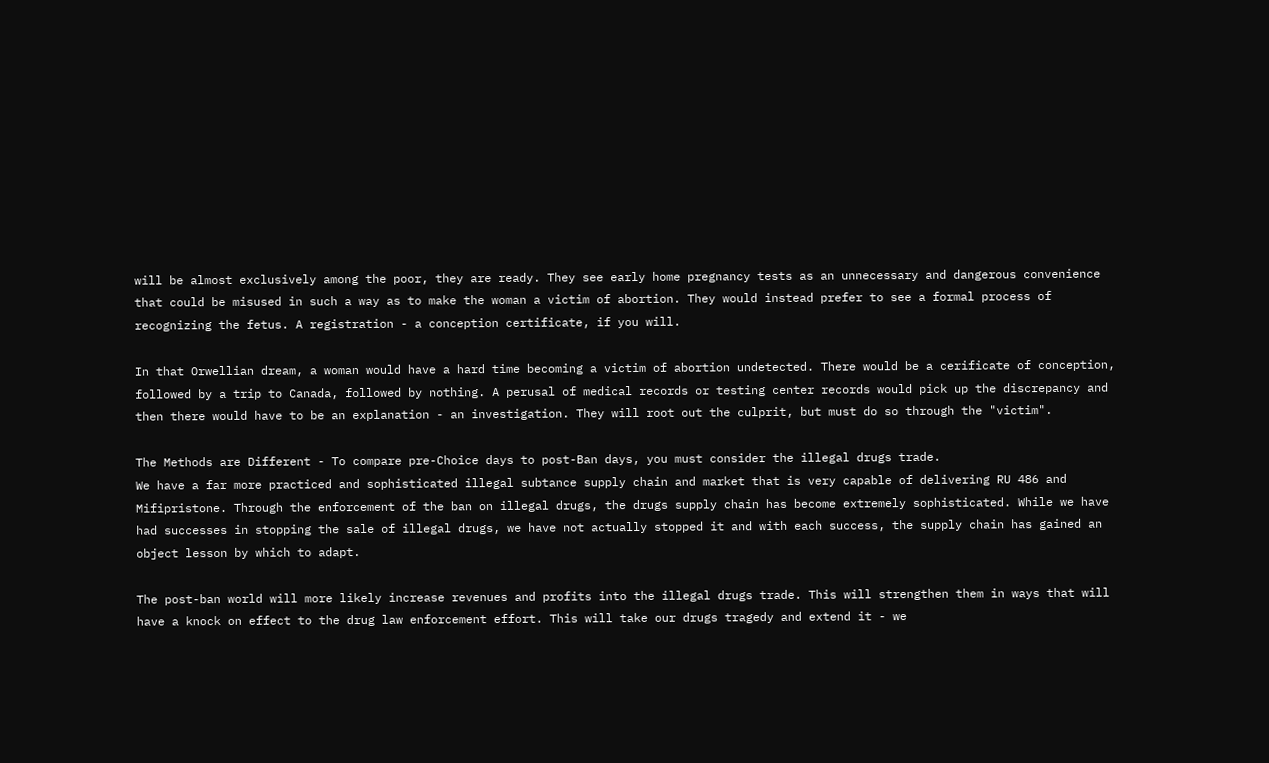will be almost exclusively among the poor, they are ready. They see early home pregnancy tests as an unnecessary and dangerous convenience that could be misused in such a way as to make the woman a victim of abortion. They would instead prefer to see a formal process of recognizing the fetus. A registration - a conception certificate, if you will.

In that Orwellian dream, a woman would have a hard time becoming a victim of abortion undetected. There would be a cerificate of conception, followed by a trip to Canada, followed by nothing. A perusal of medical records or testing center records would pick up the discrepancy and then there would have to be an explanation - an investigation. They will root out the culprit, but must do so through the "victim".

The Methods are Different - To compare pre-Choice days to post-Ban days, you must consider the illegal drugs trade.
We have a far more practiced and sophisticated illegal subtance supply chain and market that is very capable of delivering RU 486 and Mifipristone. Through the enforcement of the ban on illegal drugs, the drugs supply chain has become extremely sophisticated. While we have had successes in stopping the sale of illegal drugs, we have not actually stopped it and with each success, the supply chain has gained an object lesson by which to adapt.

The post-ban world will more likely increase revenues and profits into the illegal drugs trade. This will strengthen them in ways that will have a knock on effect to the drug law enforcement effort. This will take our drugs tragedy and extend it - we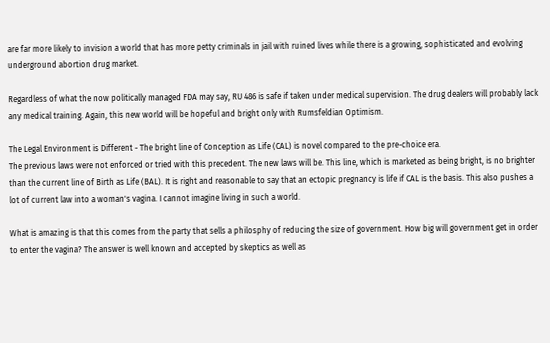are far more likely to invision a world that has more petty criminals in jail with ruined lives while there is a growing, sophisticated and evolving underground abortion drug market.

Regardless of what the now politically managed FDA may say, RU 486 is safe if taken under medical supervision. The drug dealers will probably lack any medical training. Again, this new world will be hopeful and bright only with Rumsfeldian Optimism.

The Legal Environment is Different - The bright line of Conception as Life (CAL) is novel compared to the pre-choice era.
The previous laws were not enforced or tried with this precedent. The new laws will be. This line, which is marketed as being bright, is no brighter than the current line of Birth as Life (BAL). It is right and reasonable to say that an ectopic pregnancy is life if CAL is the basis. This also pushes a lot of current law into a woman's vagina. I cannot imagine living in such a world.

What is amazing is that this comes from the party that sells a philosphy of reducing the size of government. How big will government get in order to enter the vagina? The answer is well known and accepted by skeptics as well as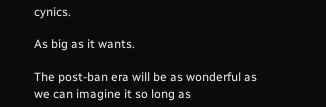cynics.

As big as it wants.

The post-ban era will be as wonderful as we can imagine it so long as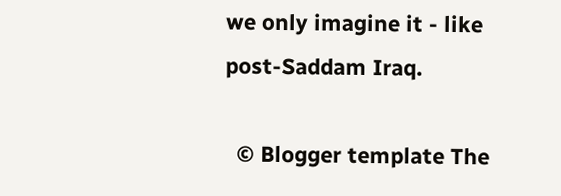we only imagine it - like post-Saddam Iraq.

  © Blogger template The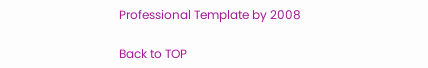Professional Template by 2008

Back to TOP